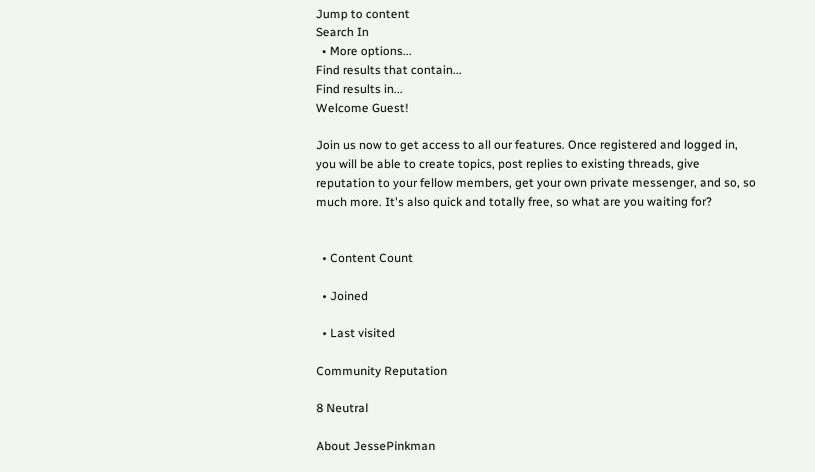Jump to content
Search In
  • More options...
Find results that contain...
Find results in...
Welcome Guest!

Join us now to get access to all our features. Once registered and logged in, you will be able to create topics, post replies to existing threads, give reputation to your fellow members, get your own private messenger, and so, so much more. It's also quick and totally free, so what are you waiting for?


  • Content Count

  • Joined

  • Last visited

Community Reputation

8 Neutral

About JessePinkman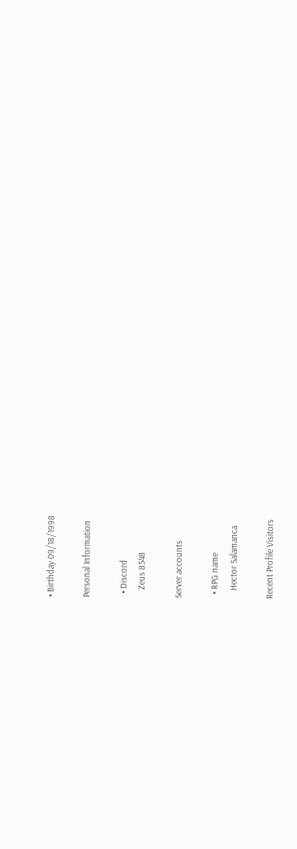• Birthday 09/18/1998

Personal Information

  • Discord
    Zeus 8548

Server accounts

  • RPG name
    Hector Salamanca

Recent Profile Visitors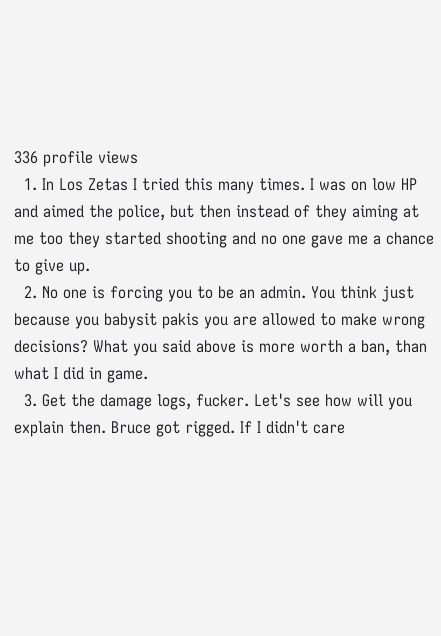336 profile views
  1. In Los Zetas I tried this many times. I was on low HP and aimed the police, but then instead of they aiming at me too they started shooting and no one gave me a chance to give up.
  2. No one is forcing you to be an admin. You think just because you babysit pakis you are allowed to make wrong decisions? What you said above is more worth a ban, than what I did in game.
  3. Get the damage logs, fucker. Let's see how will you explain then. Bruce got rigged. If I didn't care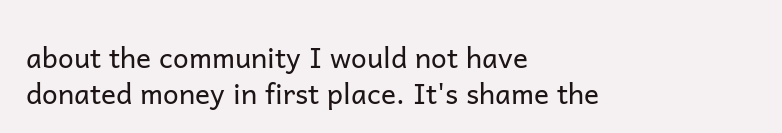about the community I would not have donated money in first place. It's shame the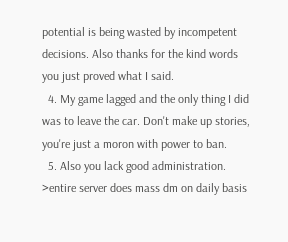potential is being wasted by incompetent decisions. Also thanks for the kind words you just proved what I said.
  4. My game lagged and the only thing I did was to leave the car. Don't make up stories, you're just a moron with power to ban.
  5. Also you lack good administration. >entire server does mass dm on daily basis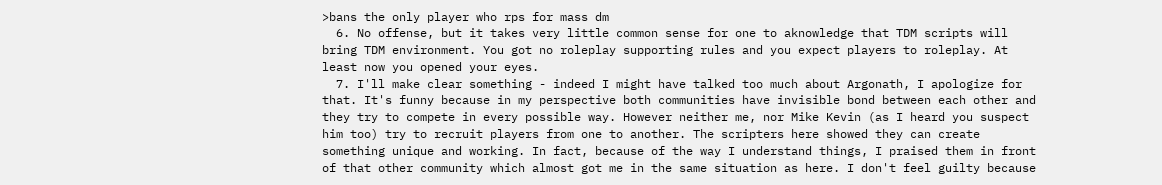>bans the only player who rps for mass dm
  6. No offense, but it takes very little common sense for one to aknowledge that TDM scripts will bring TDM environment. You got no roleplay supporting rules and you expect players to roleplay. At least now you opened your eyes.
  7. I'll make clear something - indeed I might have talked too much about Argonath, I apologize for that. It's funny because in my perspective both communities have invisible bond between each other and they try to compete in every possible way. However neither me, nor Mike Kevin (as I heard you suspect him too) try to recruit players from one to another. The scripters here showed they can create something unique and working. In fact, because of the way I understand things, I praised them in front of that other community which almost got me in the same situation as here. I don't feel guilty because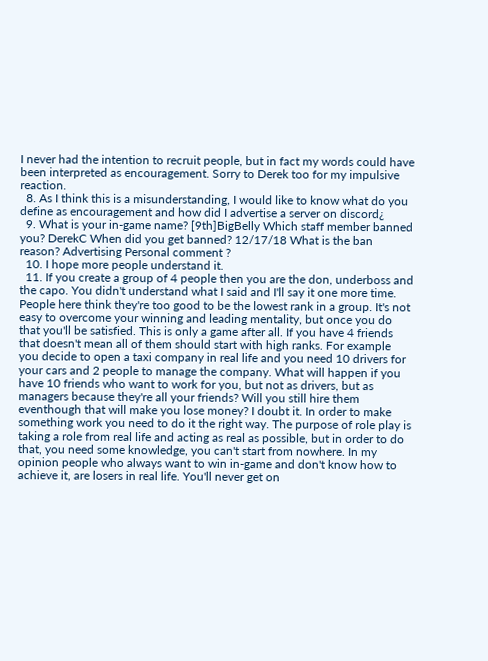I never had the intention to recruit people, but in fact my words could have been interpreted as encouragement. Sorry to Derek too for my impulsive reaction.
  8. As I think this is a misunderstanding, I would like to know what do you define as encouragement and how did I advertise a server on discord¿
  9. What is your in-game name? [9th]BigBelly Which staff member banned you? DerekC When did you get banned? 12/17/18 What is the ban reason? Advertising Personal comment ?
  10. I hope more people understand it.
  11. If you create a group of 4 people then you are the don, underboss and the capo. You didn't understand what I said and I'll say it one more time. People here think they're too good to be the lowest rank in a group. It's not easy to overcome your winning and leading mentality, but once you do that you'll be satisfied. This is only a game after all. If you have 4 friends that doesn't mean all of them should start with high ranks. For example you decide to open a taxi company in real life and you need 10 drivers for your cars and 2 people to manage the company. What will happen if you have 10 friends who want to work for you, but not as drivers, but as managers because they're all your friends? Will you still hire them eventhough that will make you lose money? I doubt it. In order to make something work you need to do it the right way. The purpose of role play is taking a role from real life and acting as real as possible, but in order to do that, you need some knowledge, you can't start from nowhere. In my opinion people who always want to win in-game and don't know how to achieve it, are losers in real life. You'll never get on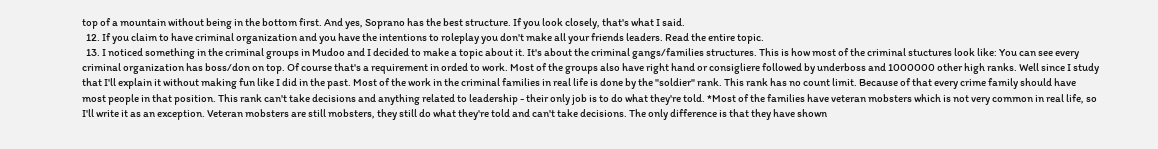top of a mountain without being in the bottom first. And yes, Soprano has the best structure. If you look closely, that's what I said.
  12. If you claim to have criminal organization and you have the intentions to roleplay you don't make all your friends leaders. Read the entire topic.
  13. I noticed something in the criminal groups in Mudoo and I decided to make a topic about it. It's about the criminal gangs/families structures. This is how most of the criminal stuctures look like: You can see every criminal organization has boss/don on top. Of course that's a requirement in orded to work. Most of the groups also have right hand or consigliere followed by underboss and 1000000 other high ranks. Well since I study that I'll explain it without making fun like I did in the past. Most of the work in the criminal families in real life is done by the "soldier" rank. This rank has no count limit. Because of that every crime family should have most people in that position. This rank can't take decisions and anything related to leadership - their only job is to do what they're told. *Most of the families have veteran mobsters which is not very common in real life, so I'll write it as an exception. Veteran mobsters are still mobsters, they still do what they're told and can't take decisions. The only difference is that they have shown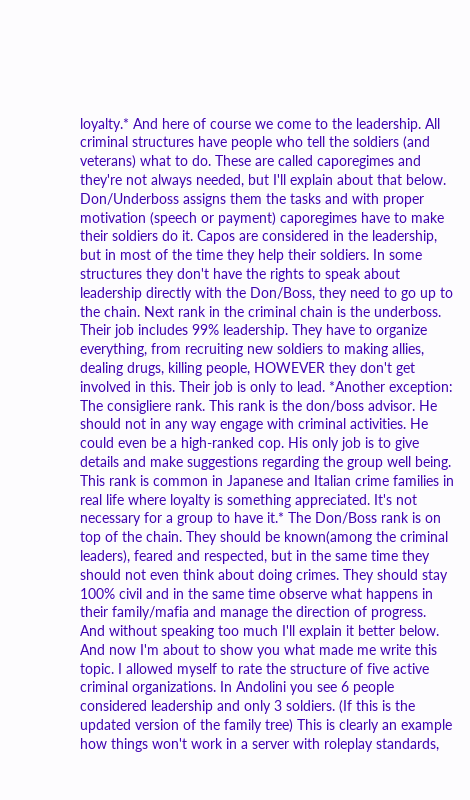loyalty.* And here of course we come to the leadership. All criminal structures have people who tell the soldiers (and veterans) what to do. These are called caporegimes and they're not always needed, but I'll explain about that below. Don/Underboss assigns them the tasks and with proper motivation (speech or payment) caporegimes have to make their soldiers do it. Capos are considered in the leadership, but in most of the time they help their soldiers. In some structures they don't have the rights to speak about leadership directly with the Don/Boss, they need to go up to the chain. Next rank in the criminal chain is the underboss. Their job includes 99% leadership. They have to organize everything, from recruiting new soldiers to making allies, dealing drugs, killing people, HOWEVER they don't get involved in this. Their job is only to lead. *Another exception: The consigliere rank. This rank is the don/boss advisor. He should not in any way engage with criminal activities. He could even be a high-ranked cop. His only job is to give details and make suggestions regarding the group well being. This rank is common in Japanese and Italian crime families in real life where loyalty is something appreciated. It's not necessary for a group to have it.* The Don/Boss rank is on top of the chain. They should be known(among the criminal leaders), feared and respected, but in the same time they should not even think about doing crimes. They should stay 100% civil and in the same time observe what happens in their family/mafia and manage the direction of progress. And without speaking too much I'll explain it better below. And now I'm about to show you what made me write this topic. I allowed myself to rate the structure of five active criminal organizations. In Andolini you see 6 people considered leadership and only 3 soldiers. (If this is the updated version of the family tree) This is clearly an example how things won't work in a server with roleplay standards,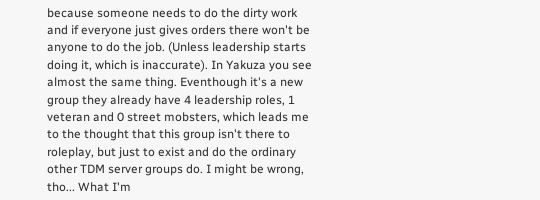because someone needs to do the dirty work and if everyone just gives orders there won't be anyone to do the job. (Unless leadership starts doing it, which is inaccurate). In Yakuza you see almost the same thing. Eventhough it's a new group they already have 4 leadership roles, 1 veteran and 0 street mobsters, which leads me to the thought that this group isn't there to roleplay, but just to exist and do the ordinary other TDM server groups do. I might be wrong, tho... What I'm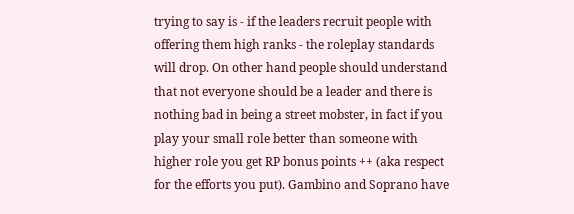trying to say is - if the leaders recruit people with offering them high ranks - the roleplay standards will drop. On other hand people should understand that not everyone should be a leader and there is nothing bad in being a street mobster, in fact if you play your small role better than someone with higher role you get RP bonus points ++ (aka respect for the efforts you put). Gambino and Soprano have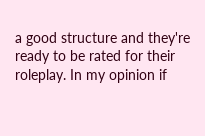a good structure and they're ready to be rated for their roleplay. In my opinion if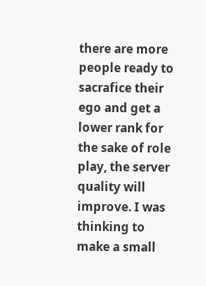there are more people ready to sacrafice their ego and get a lower rank for the sake of role play, the server quality will improve. I was thinking to make a small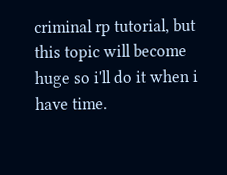criminal rp tutorial, but this topic will become huge so i'll do it when i have time.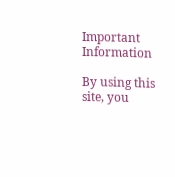Important Information

By using this site, you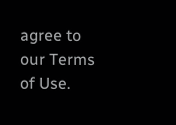agree to our Terms of Use.